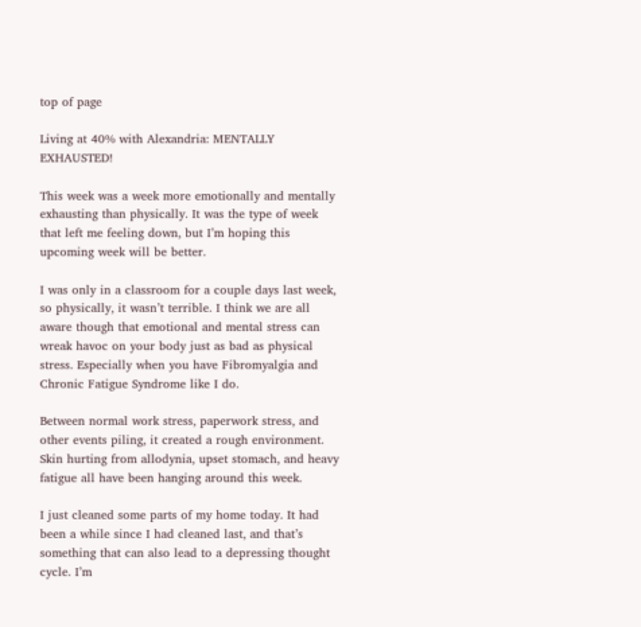top of page

Living at 40% with Alexandria: MENTALLY EXHAUSTED!

This week was a week more emotionally and mentally exhausting than physically. It was the type of week that left me feeling down, but I’m hoping this upcoming week will be better.

I was only in a classroom for a couple days last week, so physically, it wasn’t terrible. I think we are all aware though that emotional and mental stress can wreak havoc on your body just as bad as physical stress. Especially when you have Fibromyalgia and Chronic Fatigue Syndrome like I do.

Between normal work stress, paperwork stress, and other events piling, it created a rough environment. Skin hurting from allodynia, upset stomach, and heavy fatigue all have been hanging around this week.

I just cleaned some parts of my home today. It had been a while since I had cleaned last, and that’s something that can also lead to a depressing thought cycle. I’m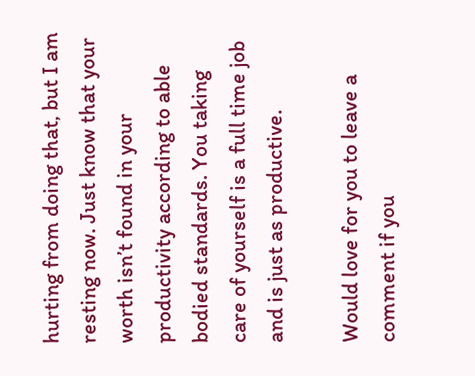hurting from doing that, but I am resting now. Just know that your worth isn’t found in your productivity according to able bodied standards. You taking care of yourself is a full time job and is just as productive.

Would love for you to leave a comment if you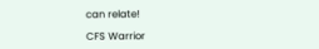can relate!

CFS Warrior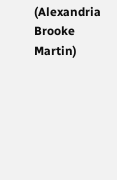(Alexandria Brooke Martin)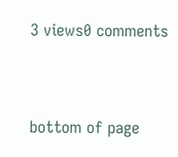3 views0 comments


bottom of page